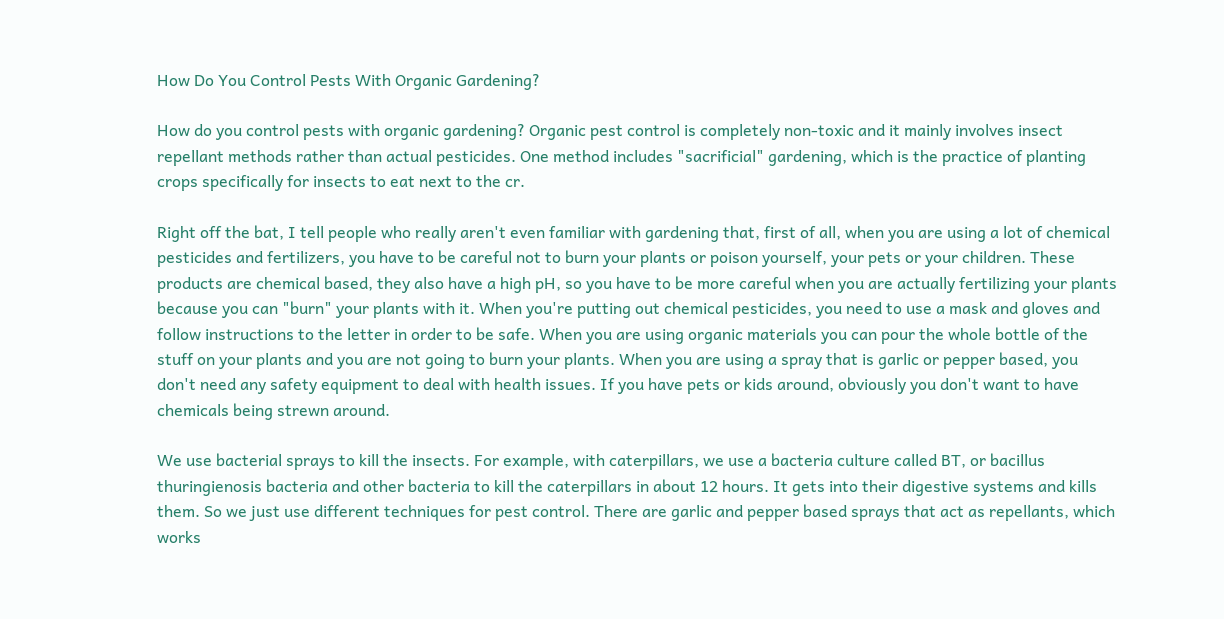How Do You Control Pests With Organic Gardening?

How do you control pests with organic gardening? Organic pest control is completely non-toxic and it mainly involves insect repellant methods rather than actual pesticides. One method includes "sacrificial" gardening, which is the practice of planting crops specifically for insects to eat next to the cr.

Right off the bat, I tell people who really aren't even familiar with gardening that, first of all, when you are using a lot of chemical pesticides and fertilizers, you have to be careful not to burn your plants or poison yourself, your pets or your children. These products are chemical based, they also have a high pH, so you have to be more careful when you are actually fertilizing your plants because you can "burn" your plants with it. When you're putting out chemical pesticides, you need to use a mask and gloves and follow instructions to the letter in order to be safe. When you are using organic materials you can pour the whole bottle of the stuff on your plants and you are not going to burn your plants. When you are using a spray that is garlic or pepper based, you don't need any safety equipment to deal with health issues. If you have pets or kids around, obviously you don't want to have chemicals being strewn around.

We use bacterial sprays to kill the insects. For example, with caterpillars, we use a bacteria culture called BT, or bacillus thuringienosis bacteria and other bacteria to kill the caterpillars in about 12 hours. It gets into their digestive systems and kills them. So we just use different techniques for pest control. There are garlic and pepper based sprays that act as repellants, which works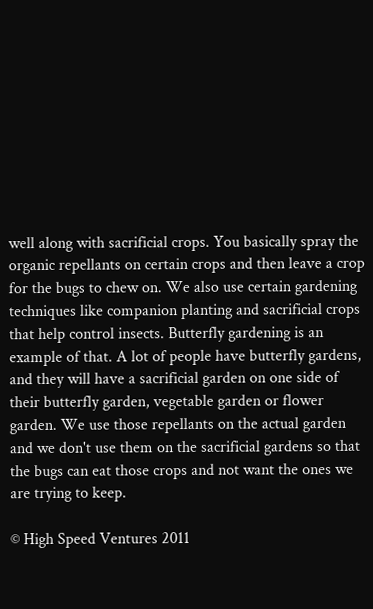well along with sacrificial crops. You basically spray the organic repellants on certain crops and then leave a crop for the bugs to chew on. We also use certain gardening techniques like companion planting and sacrificial crops that help control insects. Butterfly gardening is an example of that. A lot of people have butterfly gardens, and they will have a sacrificial garden on one side of their butterfly garden, vegetable garden or flower garden. We use those repellants on the actual garden and we don't use them on the sacrificial gardens so that the bugs can eat those crops and not want the ones we are trying to keep.

© High Speed Ventures 2011